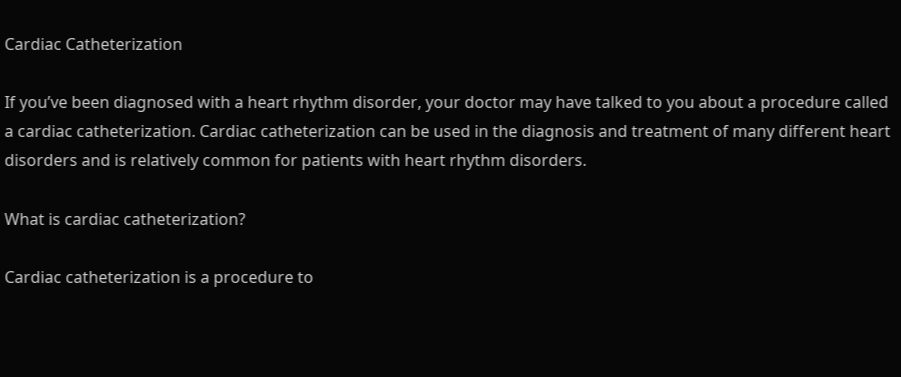Cardiac Catheterization

If you’ve been diagnosed with a heart rhythm disorder, your doctor may have talked to you about a procedure called a cardiac catheterization. Cardiac catheterization can be used in the diagnosis and treatment of many different heart disorders and is relatively common for patients with heart rhythm disorders.

What is cardiac catheterization?

Cardiac catheterization is a procedure to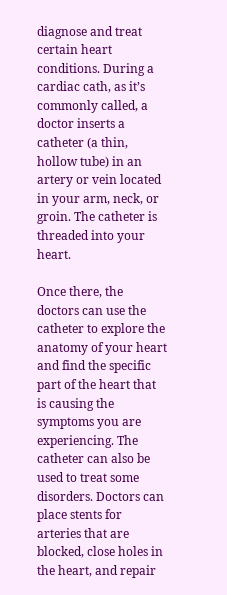diagnose and treat certain heart conditions. During a cardiac cath, as it’s commonly called, a doctor inserts a catheter (a thin, hollow tube) in an artery or vein located in your arm, neck, or groin. The catheter is threaded into your heart.

Once there, the doctors can use the catheter to explore the anatomy of your heart and find the specific part of the heart that is causing the symptoms you are experiencing. The catheter can also be used to treat some disorders. Doctors can place stents for arteries that are blocked, close holes in the heart, and repair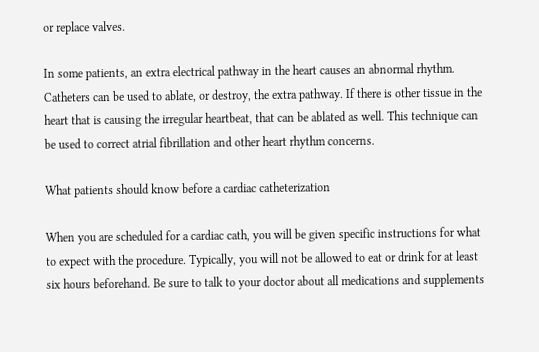or replace valves.

In some patients, an extra electrical pathway in the heart causes an abnormal rhythm. Catheters can be used to ablate, or destroy, the extra pathway. If there is other tissue in the heart that is causing the irregular heartbeat, that can be ablated as well. This technique can be used to correct atrial fibrillation and other heart rhythm concerns.

What patients should know before a cardiac catheterization

When you are scheduled for a cardiac cath, you will be given specific instructions for what to expect with the procedure. Typically, you will not be allowed to eat or drink for at least six hours beforehand. Be sure to talk to your doctor about all medications and supplements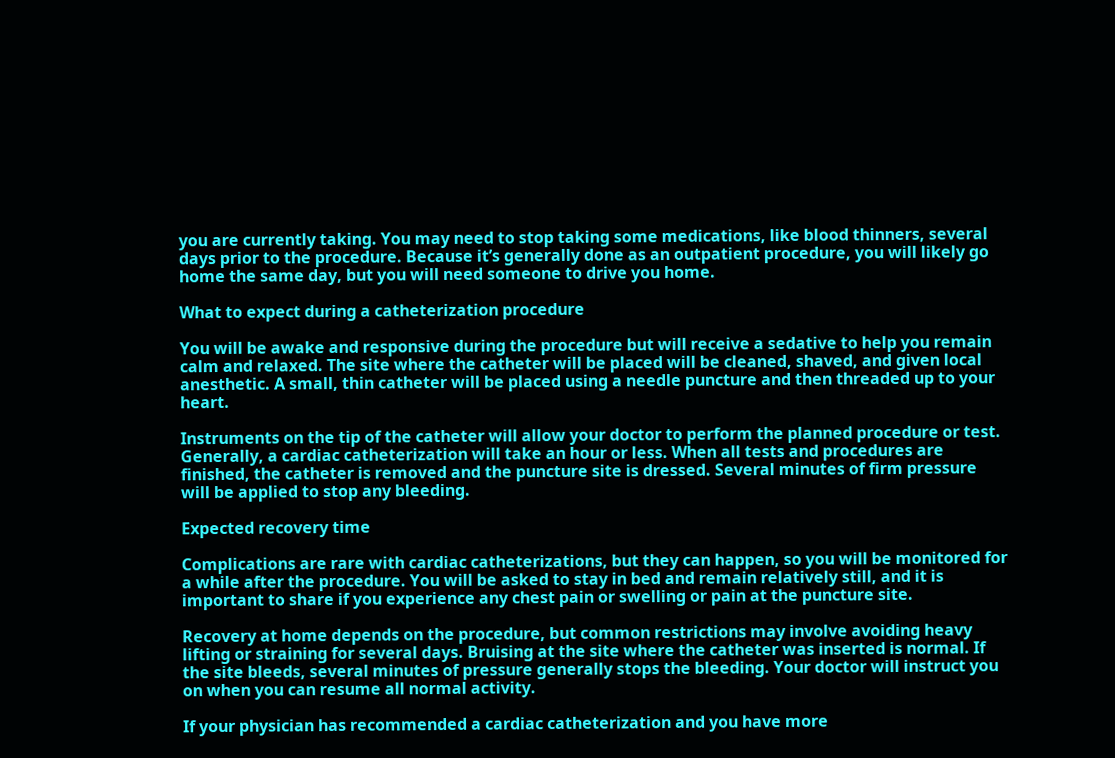you are currently taking. You may need to stop taking some medications, like blood thinners, several days prior to the procedure. Because it’s generally done as an outpatient procedure, you will likely go home the same day, but you will need someone to drive you home.

What to expect during a catheterization procedure

You will be awake and responsive during the procedure but will receive a sedative to help you remain calm and relaxed. The site where the catheter will be placed will be cleaned, shaved, and given local anesthetic. A small, thin catheter will be placed using a needle puncture and then threaded up to your heart.

Instruments on the tip of the catheter will allow your doctor to perform the planned procedure or test. Generally, a cardiac catheterization will take an hour or less. When all tests and procedures are finished, the catheter is removed and the puncture site is dressed. Several minutes of firm pressure will be applied to stop any bleeding.

Expected recovery time

Complications are rare with cardiac catheterizations, but they can happen, so you will be monitored for a while after the procedure. You will be asked to stay in bed and remain relatively still, and it is important to share if you experience any chest pain or swelling or pain at the puncture site.

Recovery at home depends on the procedure, but common restrictions may involve avoiding heavy lifting or straining for several days. Bruising at the site where the catheter was inserted is normal. If the site bleeds, several minutes of pressure generally stops the bleeding. Your doctor will instruct you on when you can resume all normal activity.

If your physician has recommended a cardiac catheterization and you have more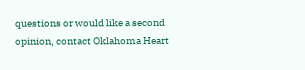questions or would like a second opinion, contact Oklahoma Heart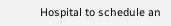Hospital to schedule an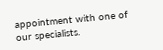appointment with one of our specialists.